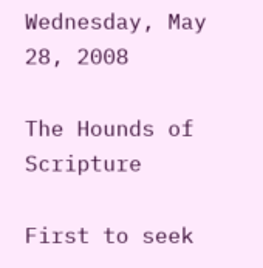Wednesday, May 28, 2008

The Hounds of Scripture

First to seek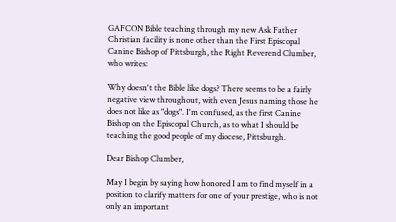GAFCON Bible teaching through my new Ask Father Christian facility is none other than the First Episcopal Canine Bishop of Pittsburgh, the Right Reverend Clumber, who writes:

Why doesn't the Bible like dogs? There seems to be a fairly negative view throughout, with even Jesus naming those he does not like as "dogs". I'm confused, as the first Canine Bishop on the Episcopal Church, as to what I should be teaching the good people of my diocese, Pittsburgh.

Dear Bishop Clumber,

May I begin by saying how honored I am to find myself in a position to clarify matters for one of your prestige, who is not only an important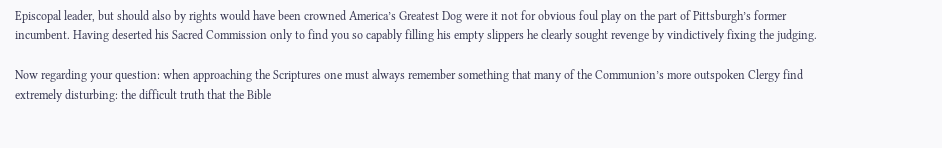Episcopal leader, but should also by rights would have been crowned America’s Greatest Dog were it not for obvious foul play on the part of Pittsburgh’s former incumbent. Having deserted his Sacred Commission only to find you so capably filling his empty slippers he clearly sought revenge by vindictively fixing the judging.

Now regarding your question: when approaching the Scriptures one must always remember something that many of the Communion’s more outspoken Clergy find extremely disturbing: the difficult truth that the Bible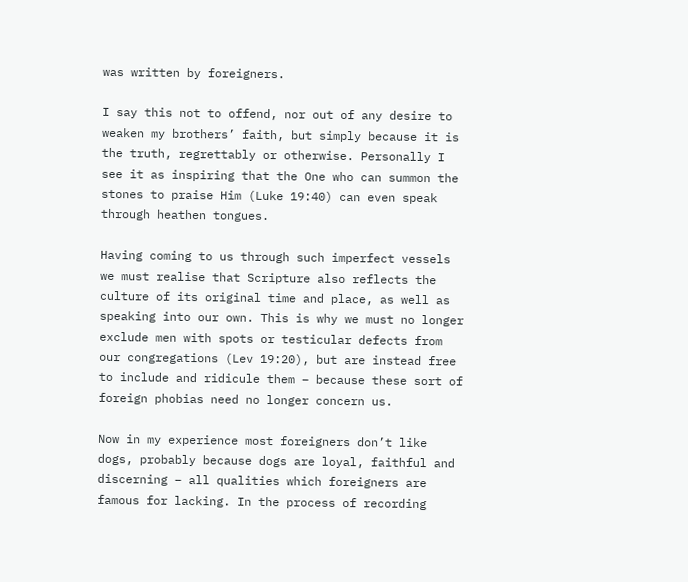was written by foreigners.

I say this not to offend, nor out of any desire to weaken my brothers’ faith, but simply because it is the truth, regrettably or otherwise. Personally I see it as inspiring that the One who can summon the stones to praise Him (Luke 19:40) can even speak through heathen tongues.

Having coming to us through such imperfect vessels we must realise that Scripture also reflects the culture of its original time and place, as well as speaking into our own. This is why we must no longer exclude men with spots or testicular defects from our congregations (Lev 19:20), but are instead free to include and ridicule them – because these sort of foreign phobias need no longer concern us.

Now in my experience most foreigners don’t like dogs, probably because dogs are loyal, faithful and discerning – all qualities which foreigners are famous for lacking. In the process of recording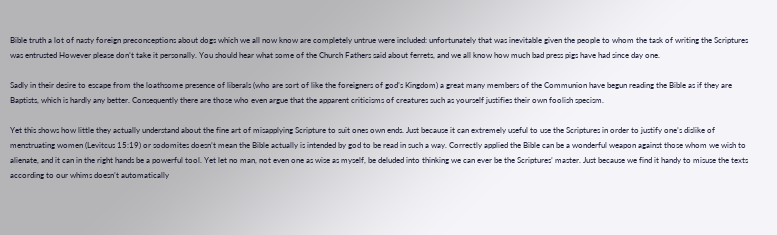Bible truth a lot of nasty foreign preconceptions about dogs which we all now know are completely untrue were included: unfortunately that was inevitable given the people to whom the task of writing the Scriptures was entrusted However please don’t take it personally. You should hear what some of the Church Fathers said about ferrets, and we all know how much bad press pigs have had since day one.

Sadly in their desire to escape from the loathsome presence of liberals (who are sort of like the foreigners of god’s Kingdom) a great many members of the Communion have begun reading the Bible as if they are Baptists, which is hardly any better. Consequently there are those who even argue that the apparent criticisms of creatures such as yourself justifies their own foolish specism.

Yet this shows how little they actually understand about the fine art of misapplying Scripture to suit ones own ends. Just because it can extremely useful to use the Scriptures in order to justify one’s dislike of menstruating women (Levitcus 15:19) or sodomites doesn’t mean the Bible actually is intended by god to be read in such a way. Correctly applied the Bible can be a wonderful weapon against those whom we wish to alienate, and it can in the right hands be a powerful tool. Yet let no man, not even one as wise as myself, be deluded into thinking we can ever be the Scriptures’ master. Just because we find it handy to misuse the texts according to our whims doesn’t automatically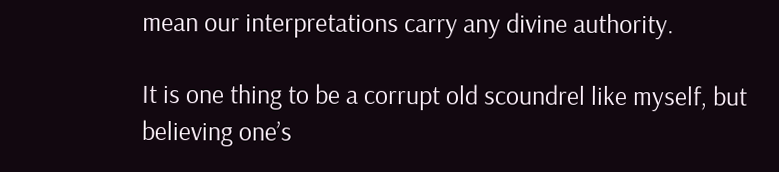mean our interpretations carry any divine authority.

It is one thing to be a corrupt old scoundrel like myself, but believing one’s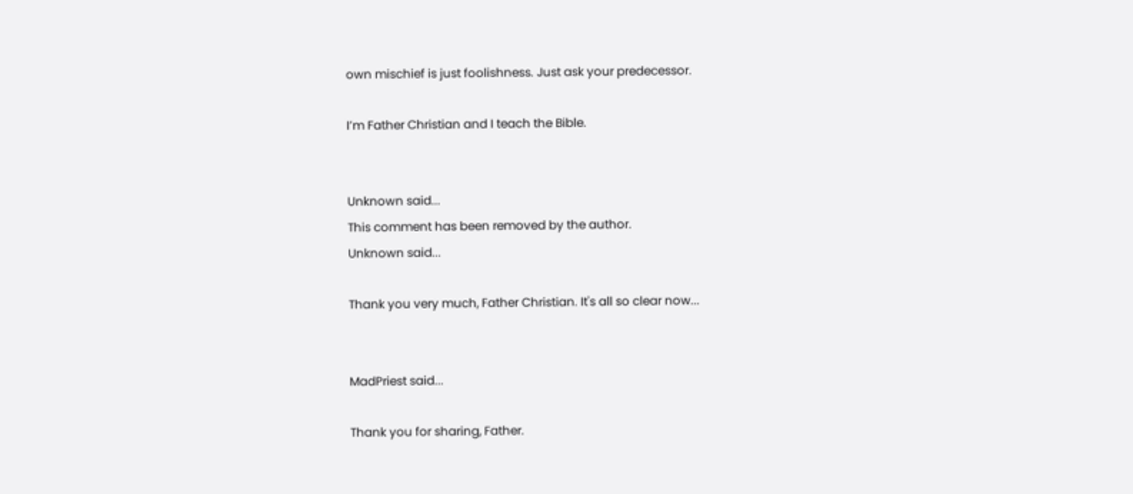own mischief is just foolishness. Just ask your predecessor.

I’m Father Christian and I teach the Bible.


Unknown said...
This comment has been removed by the author.
Unknown said...

Thank you very much, Father Christian. It's all so clear now...


MadPriest said...

Thank you for sharing, Father.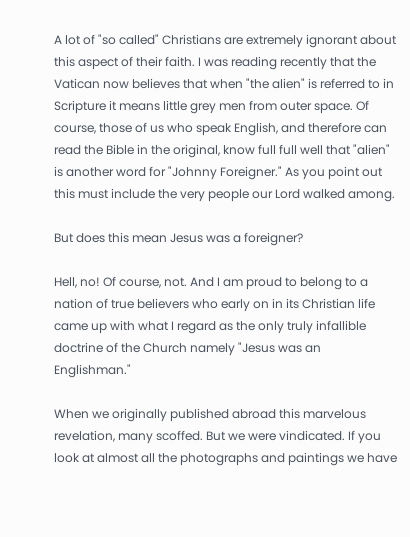A lot of "so called" Christians are extremely ignorant about this aspect of their faith. I was reading recently that the Vatican now believes that when "the alien" is referred to in Scripture it means little grey men from outer space. Of course, those of us who speak English, and therefore can read the Bible in the original, know full full well that "alien" is another word for "Johnny Foreigner." As you point out this must include the very people our Lord walked among.

But does this mean Jesus was a foreigner?

Hell, no! Of course, not. And I am proud to belong to a nation of true believers who early on in its Christian life came up with what I regard as the only truly infallible doctrine of the Church namely "Jesus was an Englishman."

When we originally published abroad this marvelous revelation, many scoffed. But we were vindicated. If you look at almost all the photographs and paintings we have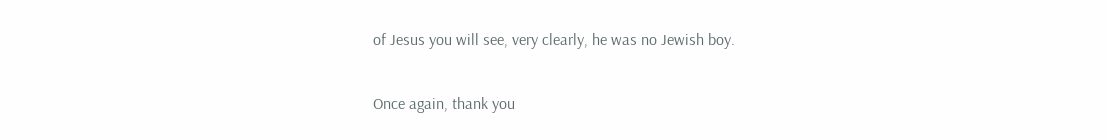of Jesus you will see, very clearly, he was no Jewish boy.

Once again, thank you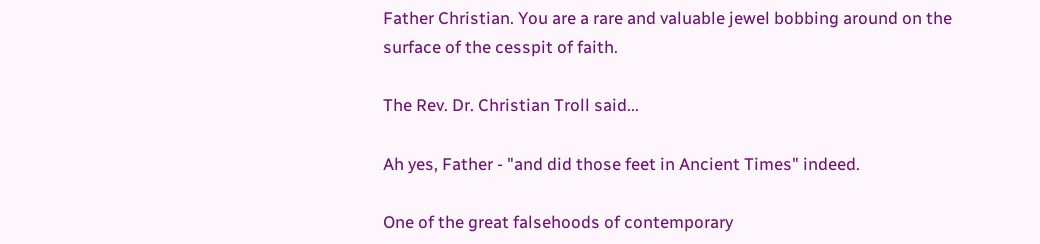Father Christian. You are a rare and valuable jewel bobbing around on the surface of the cesspit of faith.

The Rev. Dr. Christian Troll said...

Ah yes, Father - "and did those feet in Ancient Times" indeed.

One of the great falsehoods of contemporary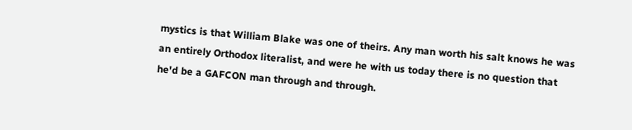mystics is that William Blake was one of theirs. Any man worth his salt knows he was an entirely Orthodox literalist, and were he with us today there is no question that he'd be a GAFCON man through and through.